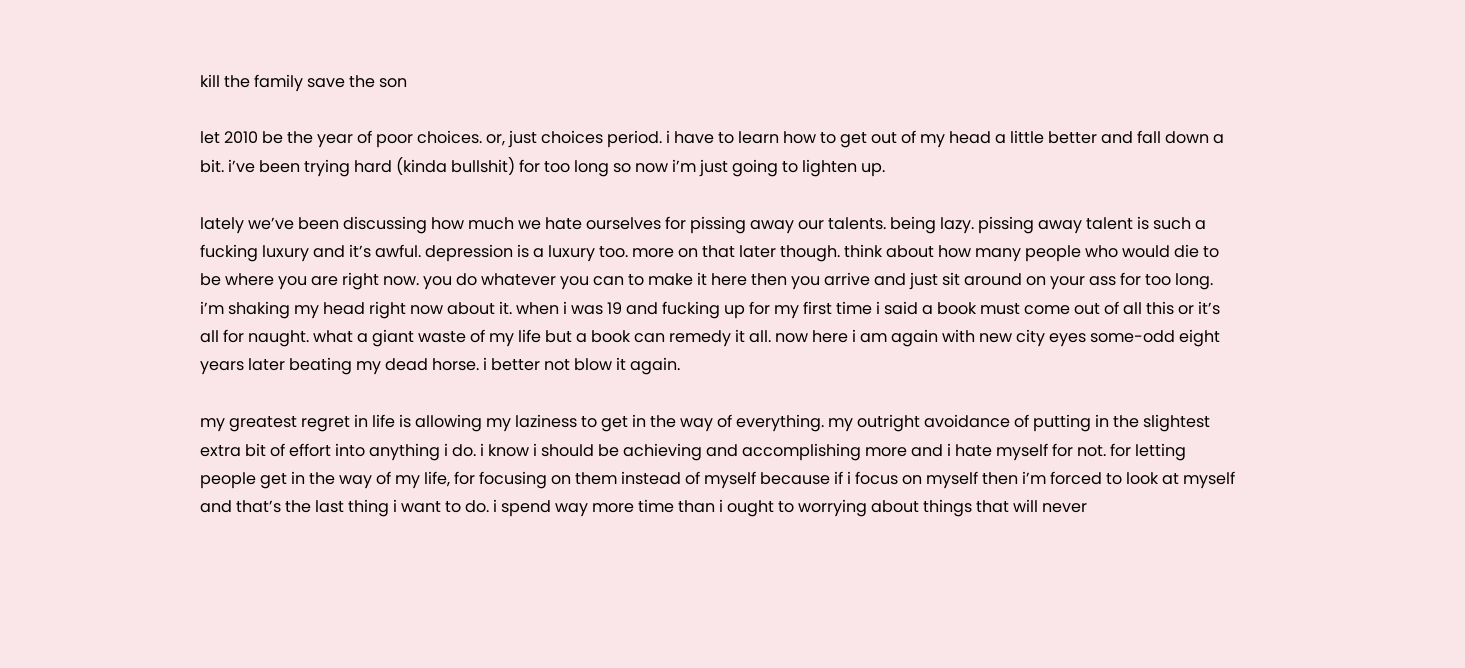kill the family save the son

let 2010 be the year of poor choices. or, just choices period. i have to learn how to get out of my head a little better and fall down a bit. i’ve been trying hard (kinda bullshit) for too long so now i’m just going to lighten up.

lately we’ve been discussing how much we hate ourselves for pissing away our talents. being lazy. pissing away talent is such a fucking luxury and it’s awful. depression is a luxury too. more on that later though. think about how many people who would die to be where you are right now. you do whatever you can to make it here then you arrive and just sit around on your ass for too long. i’m shaking my head right now about it. when i was 19 and fucking up for my first time i said a book must come out of all this or it’s all for naught. what a giant waste of my life but a book can remedy it all. now here i am again with new city eyes some-odd eight years later beating my dead horse. i better not blow it again.

my greatest regret in life is allowing my laziness to get in the way of everything. my outright avoidance of putting in the slightest extra bit of effort into anything i do. i know i should be achieving and accomplishing more and i hate myself for not. for letting people get in the way of my life, for focusing on them instead of myself because if i focus on myself then i’m forced to look at myself and that’s the last thing i want to do. i spend way more time than i ought to worrying about things that will never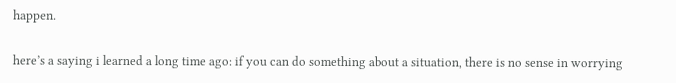happen.

here’s a saying i learned a long time ago: if you can do something about a situation, there is no sense in worrying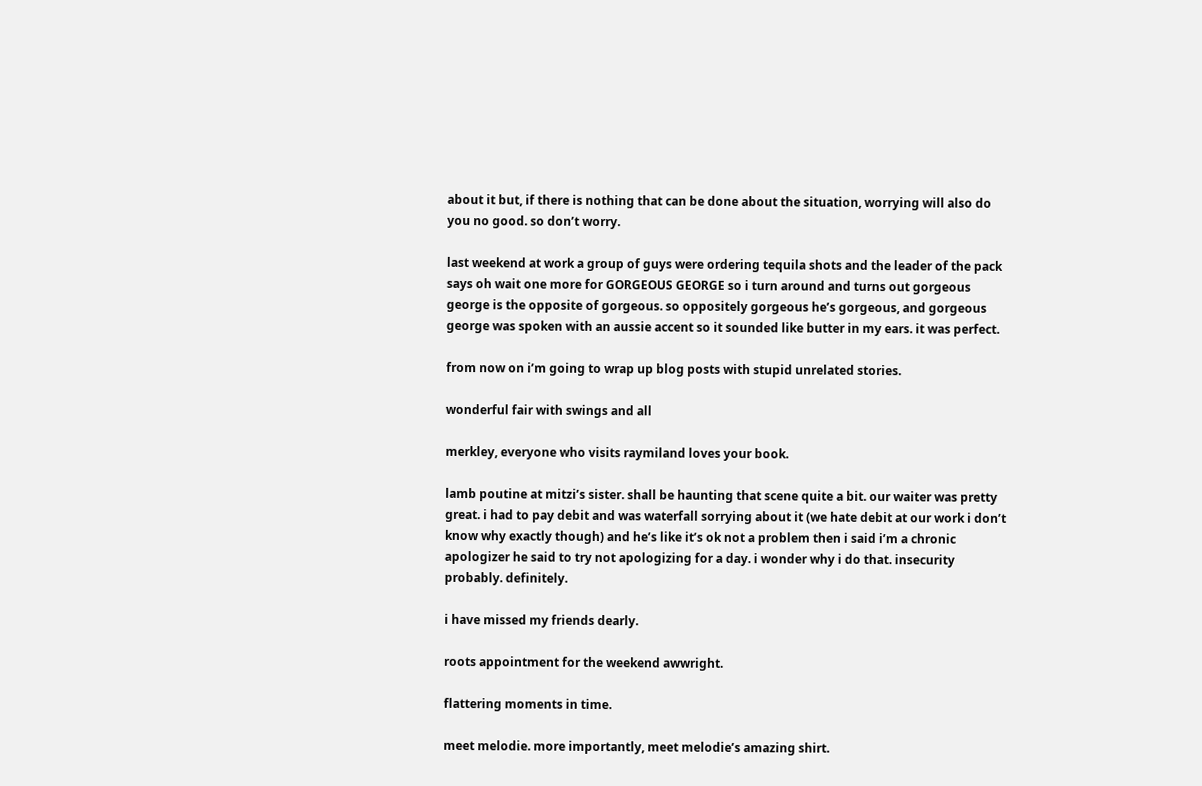about it but, if there is nothing that can be done about the situation, worrying will also do you no good. so don’t worry.

last weekend at work a group of guys were ordering tequila shots and the leader of the pack says oh wait one more for GORGEOUS GEORGE so i turn around and turns out gorgeous george is the opposite of gorgeous. so oppositely gorgeous he’s gorgeous, and gorgeous george was spoken with an aussie accent so it sounded like butter in my ears. it was perfect.

from now on i’m going to wrap up blog posts with stupid unrelated stories.

wonderful fair with swings and all

merkley, everyone who visits raymiland loves your book.

lamb poutine at mitzi’s sister. shall be haunting that scene quite a bit. our waiter was pretty great. i had to pay debit and was waterfall sorrying about it (we hate debit at our work i don’t know why exactly though) and he’s like it’s ok not a problem then i said i’m a chronic apologizer he said to try not apologizing for a day. i wonder why i do that. insecurity probably. definitely.

i have missed my friends dearly.

roots appointment for the weekend awwright.

flattering moments in time.

meet melodie. more importantly, meet melodie’s amazing shirt.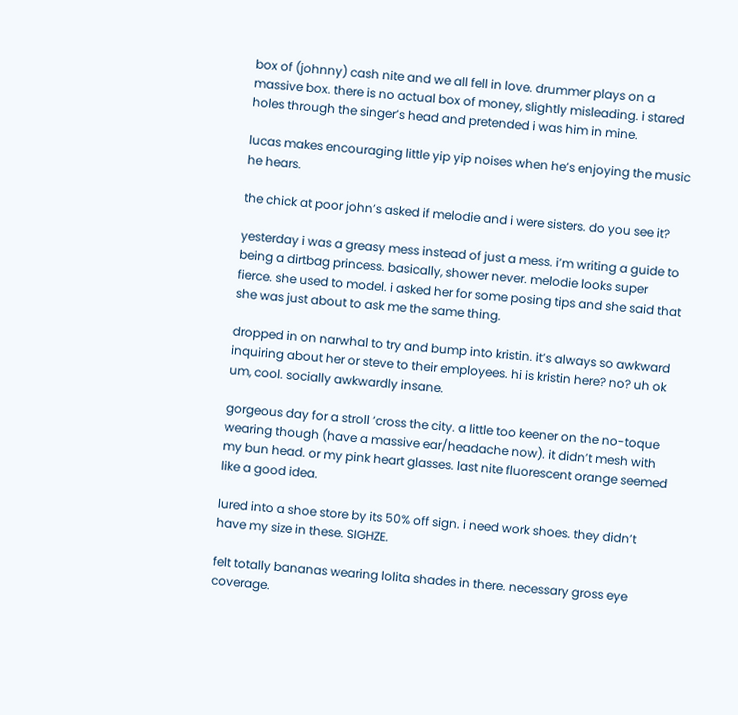box of (johnny) cash nite and we all fell in love. drummer plays on a massive box. there is no actual box of money, slightly misleading. i stared holes through the singer’s head and pretended i was him in mine.

lucas makes encouraging little yip yip noises when he’s enjoying the music he hears.

the chick at poor john’s asked if melodie and i were sisters. do you see it?

yesterday i was a greasy mess instead of just a mess. i’m writing a guide to being a dirtbag princess. basically, shower never. melodie looks super fierce. she used to model. i asked her for some posing tips and she said that she was just about to ask me the same thing.

dropped in on narwhal to try and bump into kristin. it’s always so awkward inquiring about her or steve to their employees. hi is kristin here? no? uh ok um, cool. socially awkwardly insane.

gorgeous day for a stroll ‘cross the city. a little too keener on the no-toque wearing though (have a massive ear/headache now). it didn’t mesh with my bun head. or my pink heart glasses. last nite fluorescent orange seemed like a good idea.

lured into a shoe store by its 50% off sign. i need work shoes. they didn’t have my size in these. SIGHZE.

felt totally bananas wearing lolita shades in there. necessary gross eye coverage.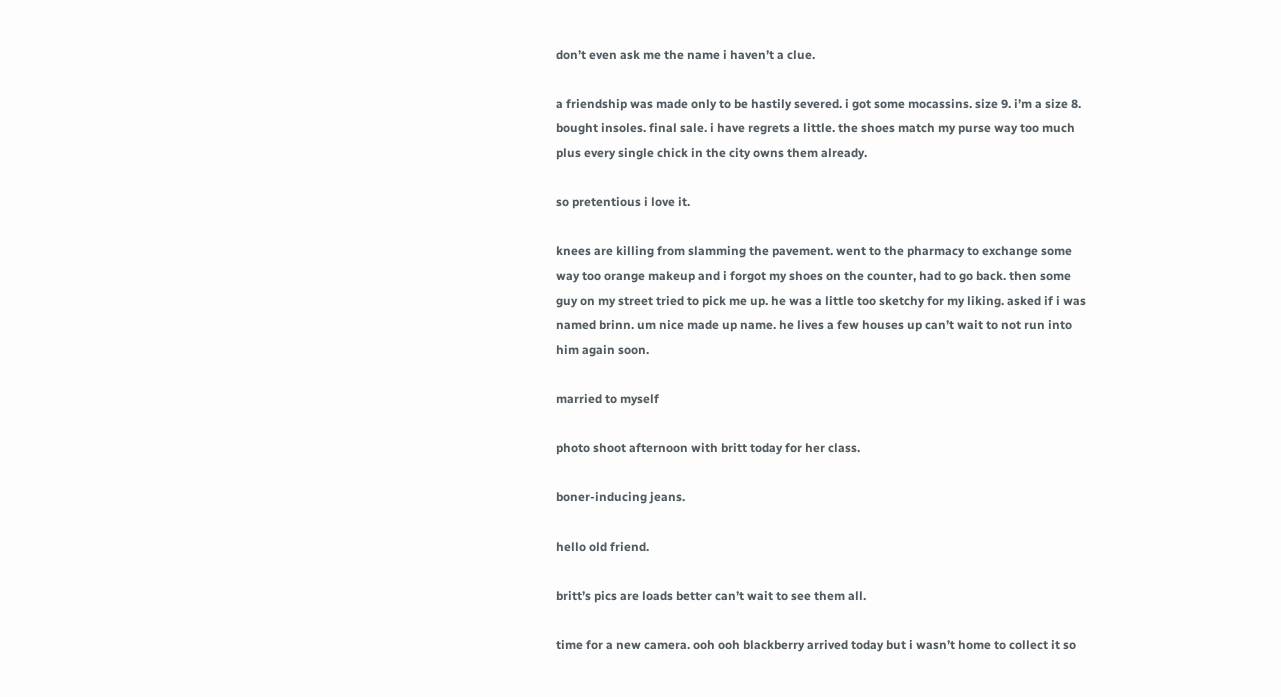don’t even ask me the name i haven’t a clue.

a friendship was made only to be hastily severed. i got some mocassins. size 9. i’m a size 8. bought insoles. final sale. i have regrets a little. the shoes match my purse way too much plus every single chick in the city owns them already.

so pretentious i love it.

knees are killing from slamming the pavement. went to the pharmacy to exchange some way too orange makeup and i forgot my shoes on the counter, had to go back. then some guy on my street tried to pick me up. he was a little too sketchy for my liking. asked if i was named brinn. um nice made up name. he lives a few houses up can’t wait to not run into him again soon.

married to myself

photo shoot afternoon with britt today for her class.

boner-inducing jeans.

hello old friend.

britt’s pics are loads better can’t wait to see them all.

time for a new camera. ooh ooh blackberry arrived today but i wasn’t home to collect it so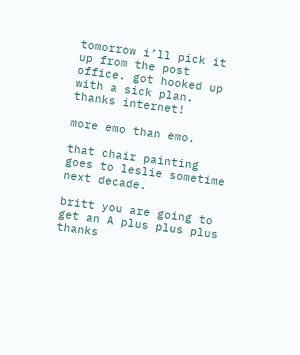tomorrow i’ll pick it up from the post office. got hooked up with a sick plan. thanks internet!

more emo than emo.

that chair painting goes to leslie sometime next decade.

britt you are going to get an A plus plus plus thanks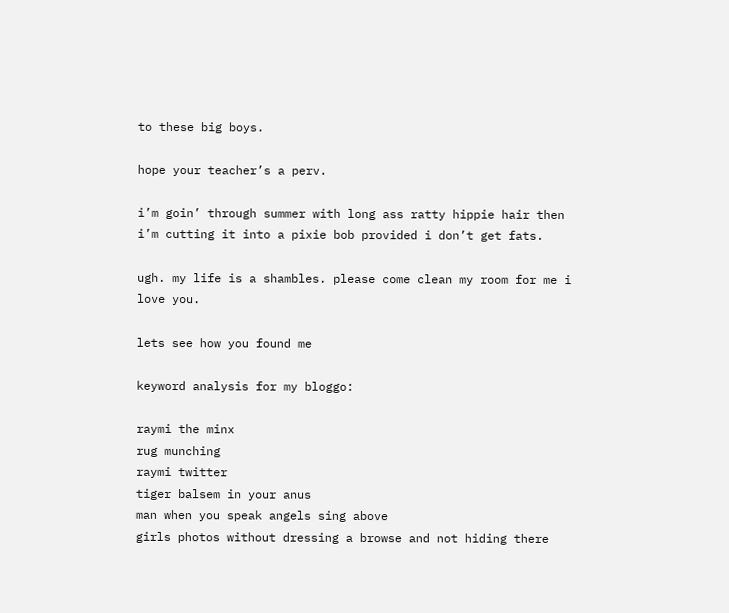to these big boys.

hope your teacher’s a perv.

i’m goin’ through summer with long ass ratty hippie hair then i’m cutting it into a pixie bob provided i don’t get fats.

ugh. my life is a shambles. please come clean my room for me i love you.

lets see how you found me

keyword analysis for my bloggo:

raymi the minx
rug munching
raymi twitter
tiger balsem in your anus
man when you speak angels sing above
girls photos without dressing a browse and not hiding there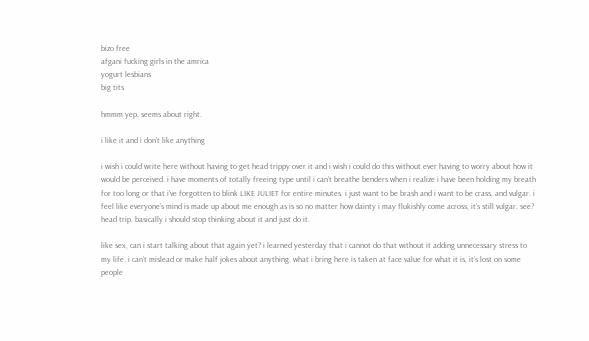bizo free
afgani fucking girls in the amrica
yogurt lesbians
big tits

hmmm yep, seems about right.

i like it and i don’t like anything

i wish i could write here without having to get head trippy over it and i wish i could do this without ever having to worry about how it would be perceived. i have moments of totally freeing type until i can’t breathe benders when i realize i have been holding my breath for too long or that i’ve forgotten to blink LIKE JULIET for entire minutes. i just want to be brash and i want to be crass, and vulgar. i feel like everyone’s mind is made up about me enough as is so no matter how dainty i may flukishly come across, it’s still vulgar. see? head trip. basically i should stop thinking about it and just do it.

like sex, can i start talking about that again yet? i learned yesterday that i cannot do that without it adding unnecessary stress to my life. i can’t mislead or make half jokes about anything. what i bring here is taken at face value for what it is, it’s lost on some people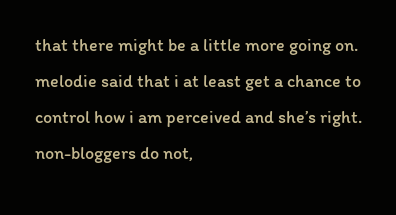that there might be a little more going on. melodie said that i at least get a chance to control how i am perceived and she’s right. non-bloggers do not,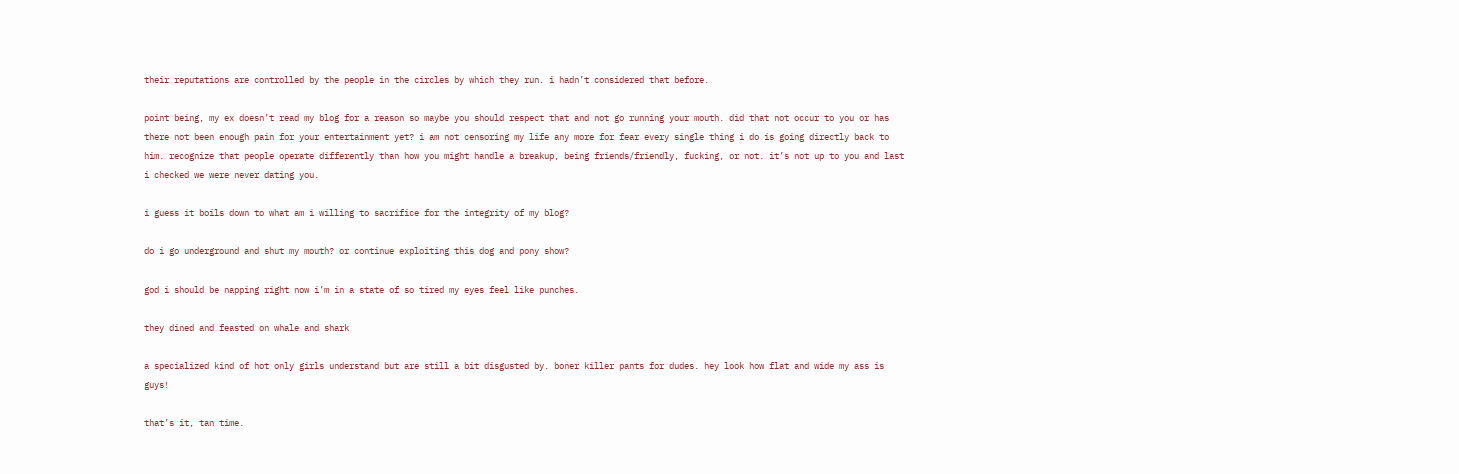their reputations are controlled by the people in the circles by which they run. i hadn’t considered that before.

point being, my ex doesn’t read my blog for a reason so maybe you should respect that and not go running your mouth. did that not occur to you or has there not been enough pain for your entertainment yet? i am not censoring my life any more for fear every single thing i do is going directly back to him. recognize that people operate differently than how you might handle a breakup, being friends/friendly, fucking, or not. it’s not up to you and last i checked we were never dating you.

i guess it boils down to what am i willing to sacrifice for the integrity of my blog?

do i go underground and shut my mouth? or continue exploiting this dog and pony show?

god i should be napping right now i’m in a state of so tired my eyes feel like punches.

they dined and feasted on whale and shark

a specialized kind of hot only girls understand but are still a bit disgusted by. boner killer pants for dudes. hey look how flat and wide my ass is guys!

that’s it, tan time.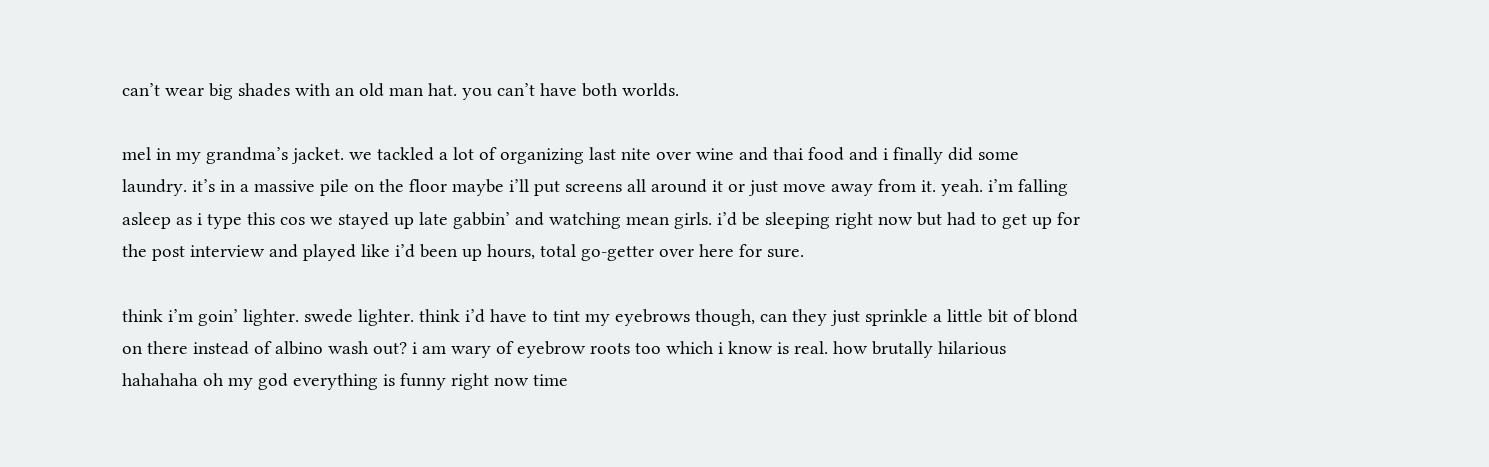can’t wear big shades with an old man hat. you can’t have both worlds.

mel in my grandma’s jacket. we tackled a lot of organizing last nite over wine and thai food and i finally did some laundry. it’s in a massive pile on the floor maybe i’ll put screens all around it or just move away from it. yeah. i’m falling asleep as i type this cos we stayed up late gabbin’ and watching mean girls. i’d be sleeping right now but had to get up for the post interview and played like i’d been up hours, total go-getter over here for sure.

think i’m goin’ lighter. swede lighter. think i’d have to tint my eyebrows though, can they just sprinkle a little bit of blond on there instead of albino wash out? i am wary of eyebrow roots too which i know is real. how brutally hilarious hahahaha oh my god everything is funny right now time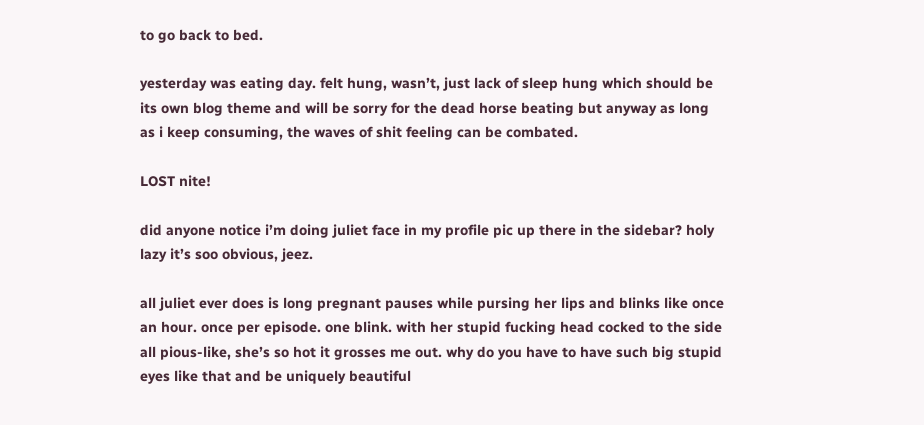to go back to bed.

yesterday was eating day. felt hung, wasn’t, just lack of sleep hung which should be its own blog theme and will be sorry for the dead horse beating but anyway as long as i keep consuming, the waves of shit feeling can be combated.

LOST nite!

did anyone notice i’m doing juliet face in my profile pic up there in the sidebar? holy lazy it’s soo obvious, jeez.

all juliet ever does is long pregnant pauses while pursing her lips and blinks like once an hour. once per episode. one blink. with her stupid fucking head cocked to the side all pious-like, she’s so hot it grosses me out. why do you have to have such big stupid eyes like that and be uniquely beautiful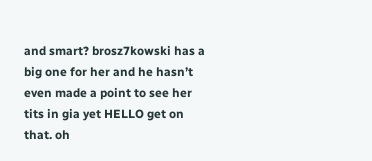and smart? brosz7kowski has a big one for her and he hasn’t even made a point to see her tits in gia yet HELLO get on that. oh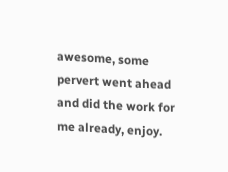awesome, some pervert went ahead and did the work for me already, enjoy.